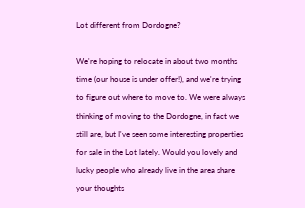Lot different from Dordogne?

We're hoping to relocate in about two months time (our house is under offer!), and we're trying to figure out where to move to. We were always thinking of moving to the Dordogne, in fact we still are, but I've seen some interesting properties for sale in the Lot lately. Would you lovely and lucky people who already live in the area share your thoughts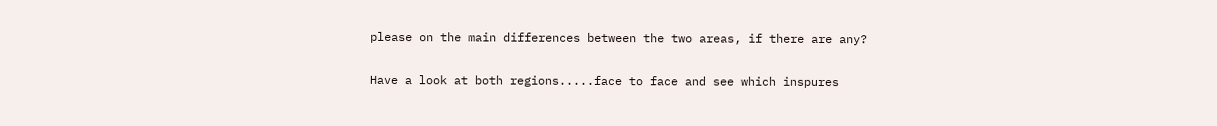please on the main differences between the two areas, if there are any?

Have a look at both regions.....face to face and see which inspures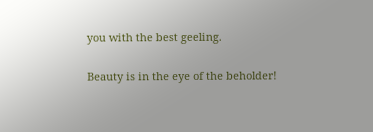you with the best geeling.

Beauty is in the eye of the beholder!